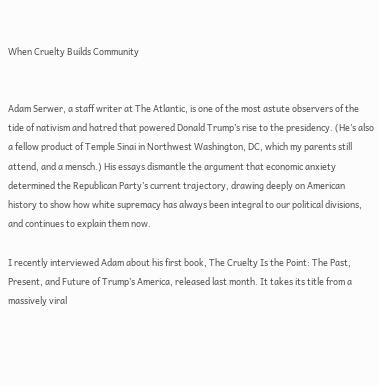When Cruelty Builds Community


Adam Serwer, a staff writer at The Atlantic, is one of the most astute observers of the tide of nativism and hatred that powered Donald Trump’s rise to the presidency. (He’s also a fellow product of Temple Sinai in Northwest Washington, DC, which my parents still attend, and a mensch.) His essays dismantle the argument that economic anxiety determined the Republican Party’s current trajectory, drawing deeply on American history to show how white supremacy has always been integral to our political divisions, and continues to explain them now.

I recently interviewed Adam about his first book, The Cruelty Is the Point: The Past, Present, and Future of Trump’s America, released last month. It takes its title from a massively viral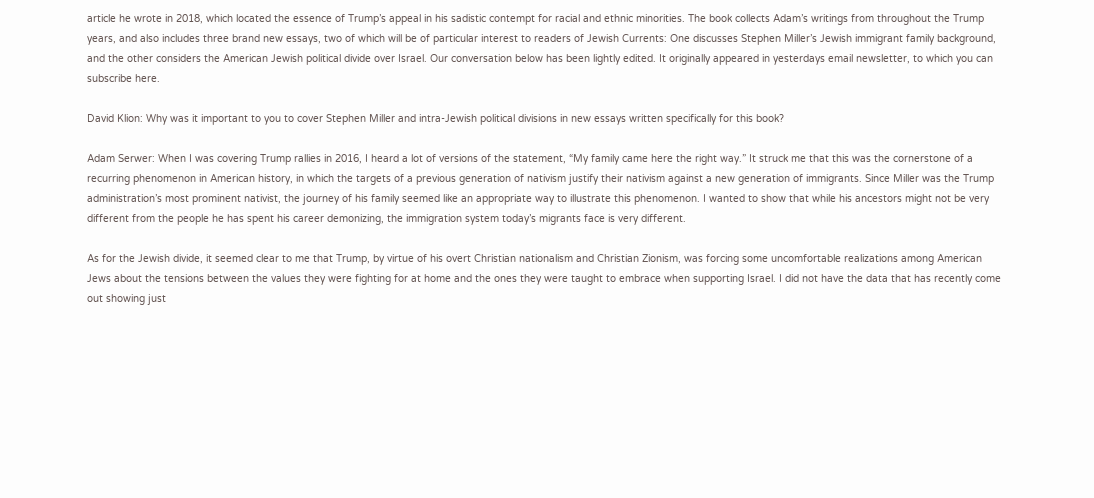article he wrote in 2018, which located the essence of Trump’s appeal in his sadistic contempt for racial and ethnic minorities. The book collects Adam’s writings from throughout the Trump years, and also includes three brand new essays, two of which will be of particular interest to readers of Jewish Currents: One discusses Stephen Miller’s Jewish immigrant family background, and the other considers the American Jewish political divide over Israel. Our conversation below has been lightly edited. It originally appeared in yesterdays email newsletter, to which you can subscribe here.

David Klion: Why was it important to you to cover Stephen Miller and intra-Jewish political divisions in new essays written specifically for this book?

Adam Serwer: When I was covering Trump rallies in 2016, I heard a lot of versions of the statement, “My family came here the right way.” It struck me that this was the cornerstone of a recurring phenomenon in American history, in which the targets of a previous generation of nativism justify their nativism against a new generation of immigrants. Since Miller was the Trump administration’s most prominent nativist, the journey of his family seemed like an appropriate way to illustrate this phenomenon. I wanted to show that while his ancestors might not be very different from the people he has spent his career demonizing, the immigration system today’s migrants face is very different.

As for the Jewish divide, it seemed clear to me that Trump, by virtue of his overt Christian nationalism and Christian Zionism, was forcing some uncomfortable realizations among American Jews about the tensions between the values they were fighting for at home and the ones they were taught to embrace when supporting Israel. I did not have the data that has recently come out showing just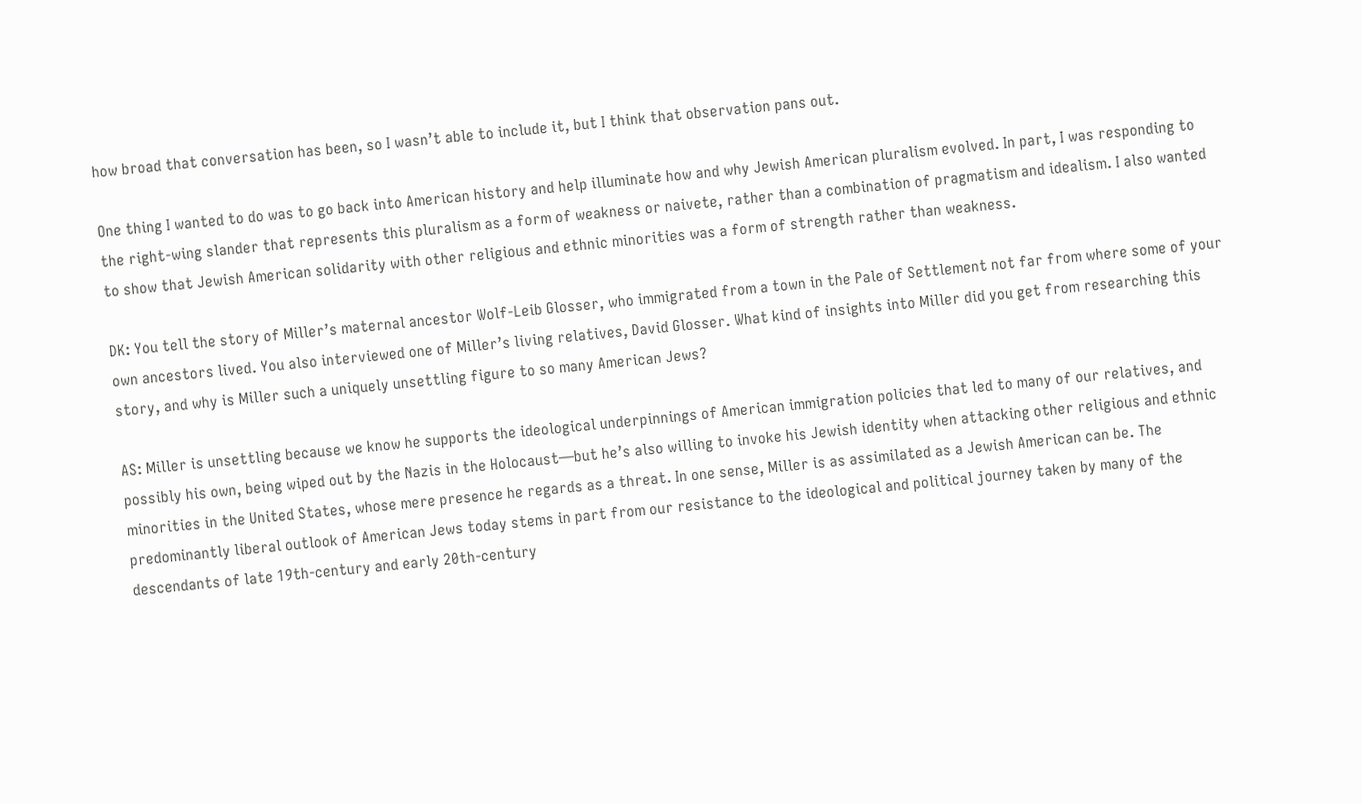how broad that conversation has been, so I wasn’t able to include it, but I think that observation pans out.

One thing I wanted to do was to go back into American history and help illuminate how and why Jewish American pluralism evolved. In part, I was responding to the right-wing slander that represents this pluralism as a form of weakness or naivete, rather than a combination of pragmatism and idealism. I also wanted to show that Jewish American solidarity with other religious and ethnic minorities was a form of strength rather than weakness.

DK: You tell the story of Miller’s maternal ancestor Wolf-Leib Glosser, who immigrated from a town in the Pale of Settlement not far from where some of your own ancestors lived. You also interviewed one of Miller’s living relatives, David Glosser. What kind of insights into Miller did you get from researching this story, and why is Miller such a uniquely unsettling figure to so many American Jews?

AS: Miller is unsettling because we know he supports the ideological underpinnings of American immigration policies that led to many of our relatives, and possibly his own, being wiped out by the Nazis in the Holocaust—but he’s also willing to invoke his Jewish identity when attacking other religious and ethnic minorities in the United States, whose mere presence he regards as a threat. In one sense, Miller is as assimilated as a Jewish American can be. The predominantly liberal outlook of American Jews today stems in part from our resistance to the ideological and political journey taken by many of the descendants of late 19th-century and early 20th-century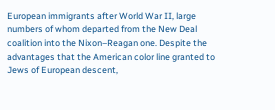European immigrants after World War II, large numbers of whom departed from the New Deal coalition into the Nixon–Reagan one. Despite the advantages that the American color line granted to Jews of European descent,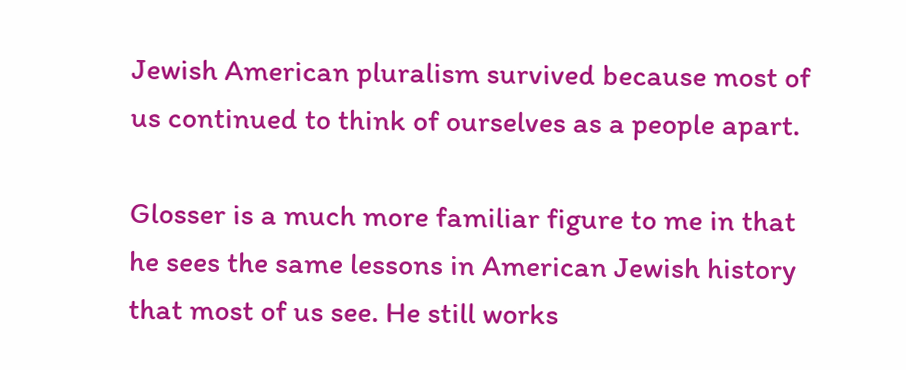Jewish American pluralism survived because most of us continued to think of ourselves as a people apart.

Glosser is a much more familiar figure to me in that he sees the same lessons in American Jewish history that most of us see. He still works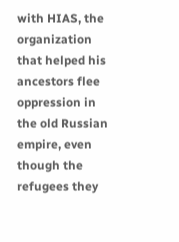with HIAS, the organization that helped his ancestors flee oppression in the old Russian empire, even though the refugees they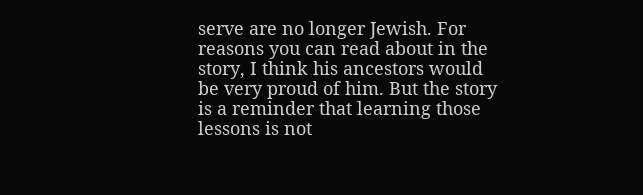serve are no longer Jewish. For reasons you can read about in the story, I think his ancestors would be very proud of him. But the story is a reminder that learning those lessons is not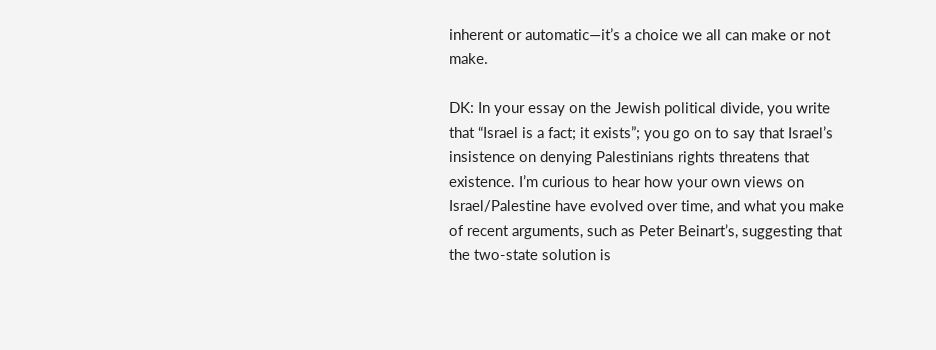inherent or automatic—it’s a choice we all can make or not make.

DK: In your essay on the Jewish political divide, you write that “Israel is a fact; it exists”; you go on to say that Israel’s insistence on denying Palestinians rights threatens that existence. I’m curious to hear how your own views on Israel/Palestine have evolved over time, and what you make of recent arguments, such as Peter Beinart’s, suggesting that the two-state solution is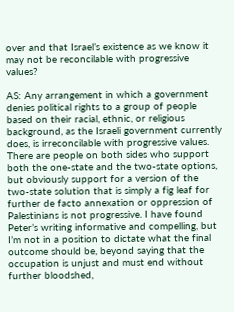over and that Israel’s existence as we know it may not be reconcilable with progressive values?

AS: Any arrangement in which a government denies political rights to a group of people based on their racial, ethnic, or religious background, as the Israeli government currently does, is irreconcilable with progressive values. There are people on both sides who support both the one-state and the two-state options, but obviously support for a version of the two-state solution that is simply a fig leaf for further de facto annexation or oppression of Palestinians is not progressive. I have found Peter’s writing informative and compelling, but I’m not in a position to dictate what the final outcome should be, beyond saying that the occupation is unjust and must end without further bloodshed,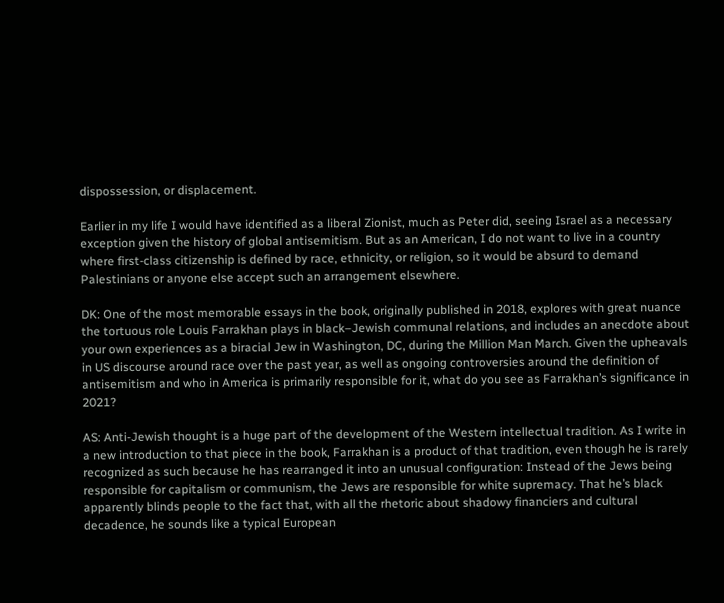dispossession, or displacement.

Earlier in my life I would have identified as a liberal Zionist, much as Peter did, seeing Israel as a necessary exception given the history of global antisemitism. But as an American, I do not want to live in a country where first-class citizenship is defined by race, ethnicity, or religion, so it would be absurd to demand Palestinians or anyone else accept such an arrangement elsewhere.

DK: One of the most memorable essays in the book, originally published in 2018, explores with great nuance the tortuous role Louis Farrakhan plays in black–Jewish communal relations, and includes an anecdote about your own experiences as a biracial Jew in Washington, DC, during the Million Man March. Given the upheavals in US discourse around race over the past year, as well as ongoing controversies around the definition of antisemitism and who in America is primarily responsible for it, what do you see as Farrakhan’s significance in 2021?

AS: Anti-Jewish thought is a huge part of the development of the Western intellectual tradition. As I write in a new introduction to that piece in the book, Farrakhan is a product of that tradition, even though he is rarely recognized as such because he has rearranged it into an unusual configuration: Instead of the Jews being responsible for capitalism or communism, the Jews are responsible for white supremacy. That he’s black apparently blinds people to the fact that, with all the rhetoric about shadowy financiers and cultural decadence, he sounds like a typical European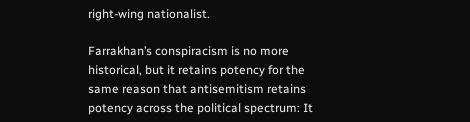right-wing nationalist.

Farrakhan’s conspiracism is no more historical, but it retains potency for the same reason that antisemitism retains potency across the political spectrum: It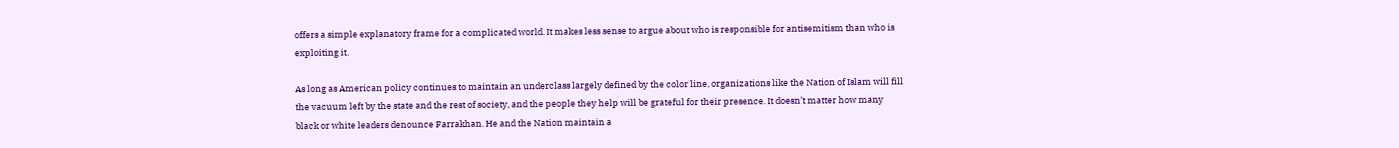offers a simple explanatory frame for a complicated world. It makes less sense to argue about who is responsible for antisemitism than who is exploiting it.

As long as American policy continues to maintain an underclass largely defined by the color line, organizations like the Nation of Islam will fill the vacuum left by the state and the rest of society, and the people they help will be grateful for their presence. It doesn’t matter how many black or white leaders denounce Farrakhan. He and the Nation maintain a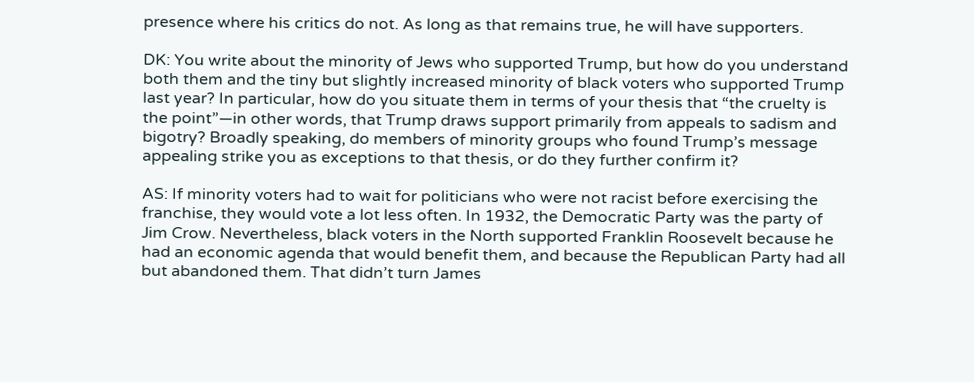presence where his critics do not. As long as that remains true, he will have supporters.

DK: You write about the minority of Jews who supported Trump, but how do you understand both them and the tiny but slightly increased minority of black voters who supported Trump last year? In particular, how do you situate them in terms of your thesis that “the cruelty is the point”—in other words, that Trump draws support primarily from appeals to sadism and bigotry? Broadly speaking, do members of minority groups who found Trump’s message appealing strike you as exceptions to that thesis, or do they further confirm it?

AS: If minority voters had to wait for politicians who were not racist before exercising the franchise, they would vote a lot less often. In 1932, the Democratic Party was the party of Jim Crow. Nevertheless, black voters in the North supported Franklin Roosevelt because he had an economic agenda that would benefit them, and because the Republican Party had all but abandoned them. That didn’t turn James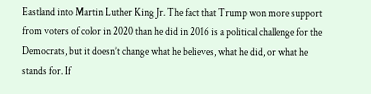Eastland into Martin Luther King Jr. The fact that Trump won more support from voters of color in 2020 than he did in 2016 is a political challenge for the Democrats, but it doesn’t change what he believes, what he did, or what he stands for. If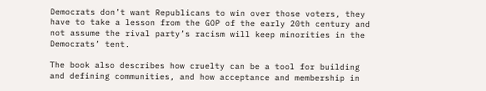Democrats don’t want Republicans to win over those voters, they have to take a lesson from the GOP of the early 20th century and not assume the rival party’s racism will keep minorities in the Democrats’ tent.

The book also describes how cruelty can be a tool for building and defining communities, and how acceptance and membership in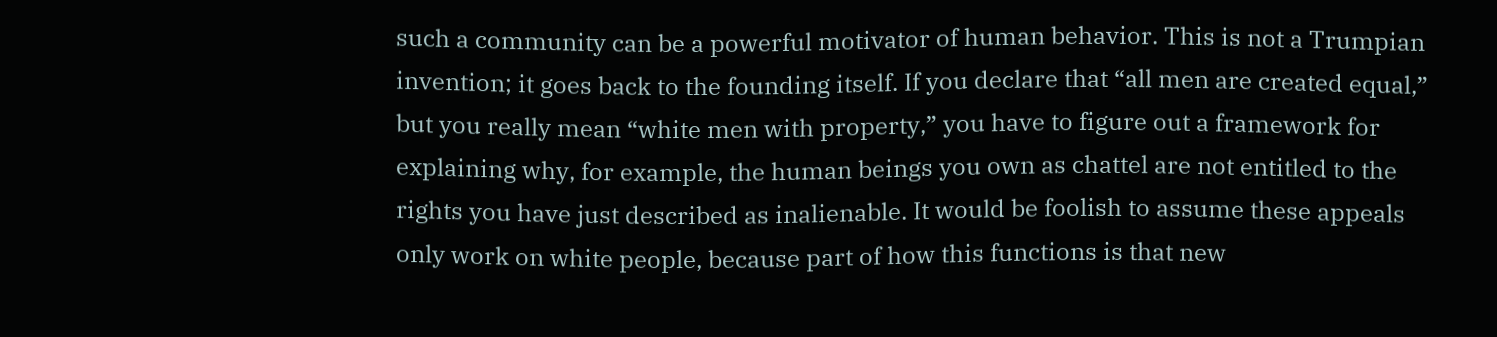such a community can be a powerful motivator of human behavior. This is not a Trumpian invention; it goes back to the founding itself. If you declare that “all men are created equal,” but you really mean “white men with property,” you have to figure out a framework for explaining why, for example, the human beings you own as chattel are not entitled to the rights you have just described as inalienable. It would be foolish to assume these appeals only work on white people, because part of how this functions is that new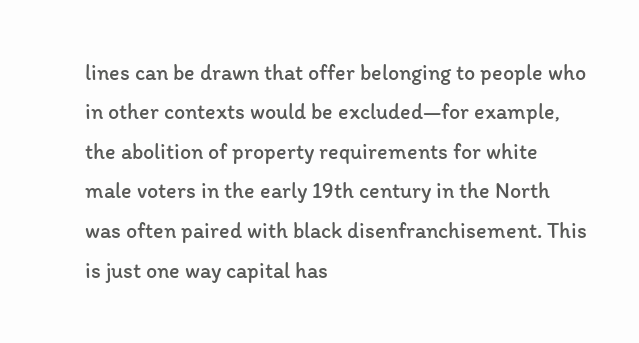lines can be drawn that offer belonging to people who in other contexts would be excluded—for example, the abolition of property requirements for white male voters in the early 19th century in the North was often paired with black disenfranchisement. This is just one way capital has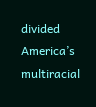divided America’s multiracial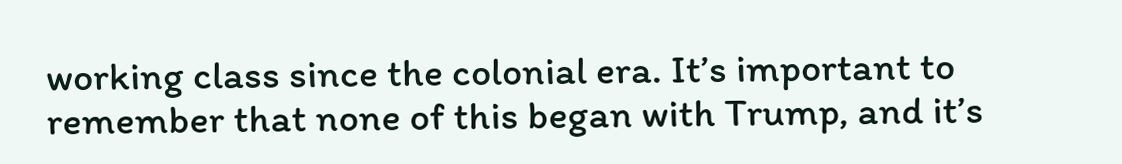working class since the colonial era. It’s important to remember that none of this began with Trump, and it’s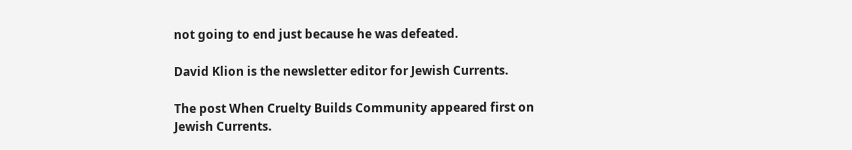not going to end just because he was defeated.

David Klion is the newsletter editor for Jewish Currents.

The post When Cruelty Builds Community appeared first on Jewish Currents.